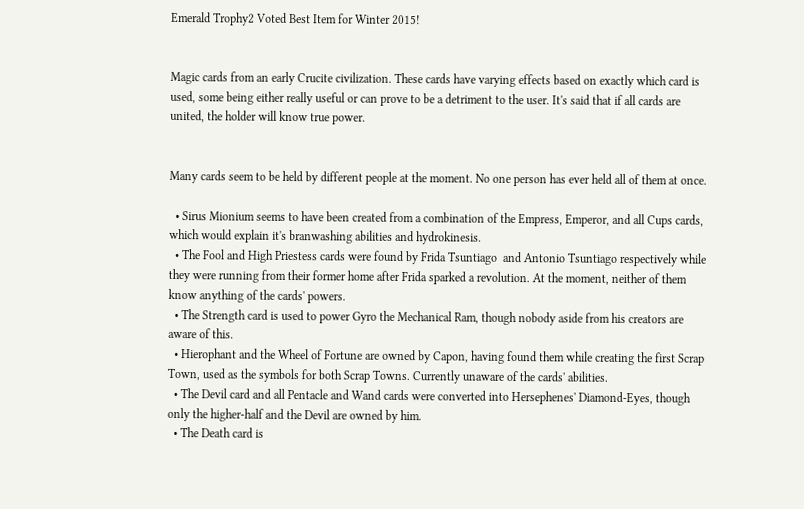Emerald Trophy2 Voted Best Item for Winter 2015!


Magic cards from an early Crucite civilization. These cards have varying effects based on exactly which card is used, some being either really useful or can prove to be a detriment to the user. It's said that if all cards are united, the holder will know true power.


Many cards seem to be held by different people at the moment. No one person has ever held all of them at once.

  • Sirus Mionium seems to have been created from a combination of the Empress, Emperor, and all Cups cards, which would explain it's branwashing abilities and hydrokinesis.
  • The Fool and High Priestess cards were found by Frida Tsuntiago  and Antonio Tsuntiago respectively while they were running from their former home after Frida sparked a revolution. At the moment, neither of them know anything of the cards' powers.
  • The Strength card is used to power Gyro the Mechanical Ram, though nobody aside from his creators are aware of this.
  • Hierophant and the Wheel of Fortune are owned by Capon, having found them while creating the first Scrap Town, used as the symbols for both Scrap Towns. Currently unaware of the cards' abilities.
  • The Devil card and all Pentacle and Wand cards were converted into Hersephenes' Diamond-Eyes, though only the higher-half and the Devil are owned by him.
  • The Death card is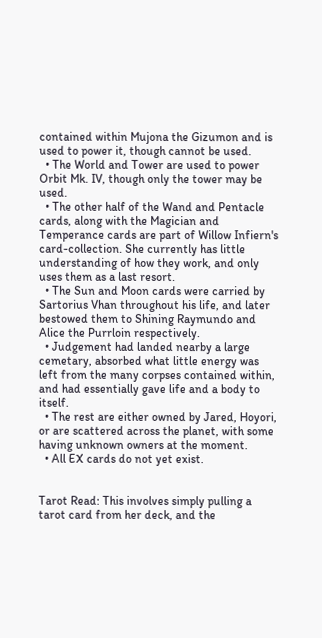contained within Mujona the Gizumon and is used to power it, though cannot be used.
  • The World and Tower are used to power Orbit Mk. IV, though only the tower may be used.
  • The other half of the Wand and Pentacle cards, along with the Magician and Temperance cards are part of Willow Infiern's card-collection. She currently has little understanding of how they work, and only uses them as a last resort.
  • The Sun and Moon cards were carried by Sartorius Vhan throughout his life, and later bestowed them to Shining Raymundo and Alice the Purrloin respectively.
  • Judgement had landed nearby a large cemetary, absorbed what little energy was left from the many corpses contained within, and had essentially gave life and a body to itself.
  • The rest are either owned by Jared, Hoyori, or are scattered across the planet, with some having unknown owners at the moment.
  • All EX cards do not yet exist.


Tarot Read: This involves simply pulling a tarot card from her deck, and the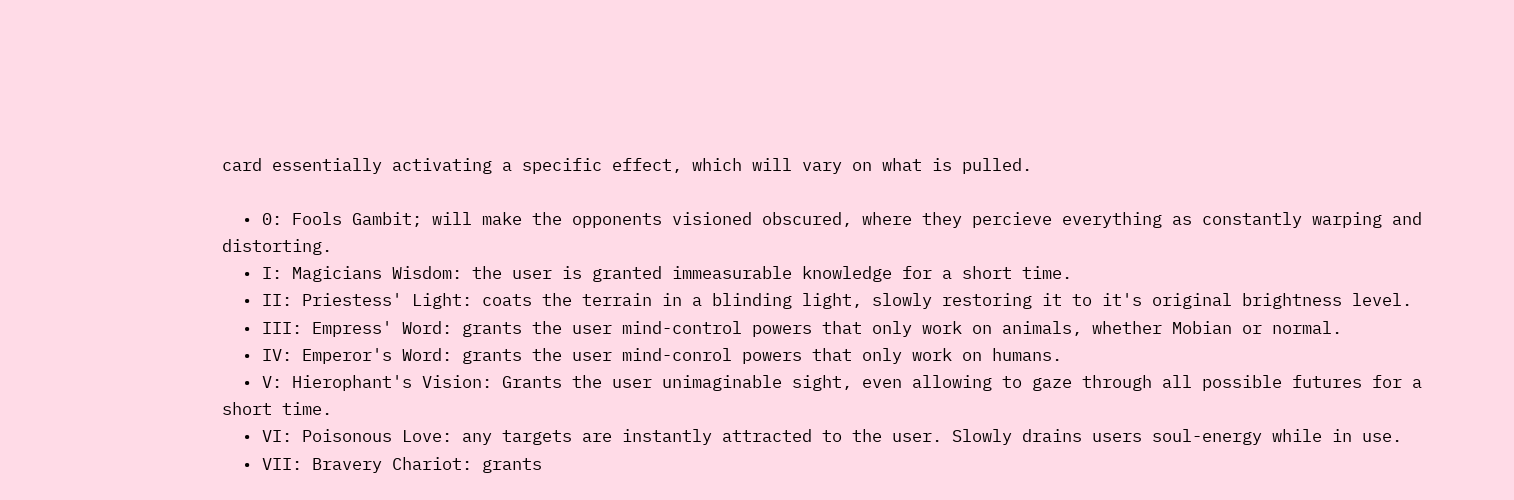card essentially activating a specific effect, which will vary on what is pulled.

  • 0: Fools Gambit; will make the opponents visioned obscured, where they percieve everything as constantly warping and distorting.
  • I: Magicians Wisdom: the user is granted immeasurable knowledge for a short time.
  • II: Priestess' Light: coats the terrain in a blinding light, slowly restoring it to it's original brightness level.
  • III: Empress' Word: grants the user mind-control powers that only work on animals, whether Mobian or normal.
  • IV: Emperor's Word: grants the user mind-conrol powers that only work on humans.
  • V: Hierophant's Vision: Grants the user unimaginable sight, even allowing to gaze through all possible futures for a short time.
  • VI: Poisonous Love: any targets are instantly attracted to the user. Slowly drains users soul-energy while in use.
  • VII: Bravery Chariot: grants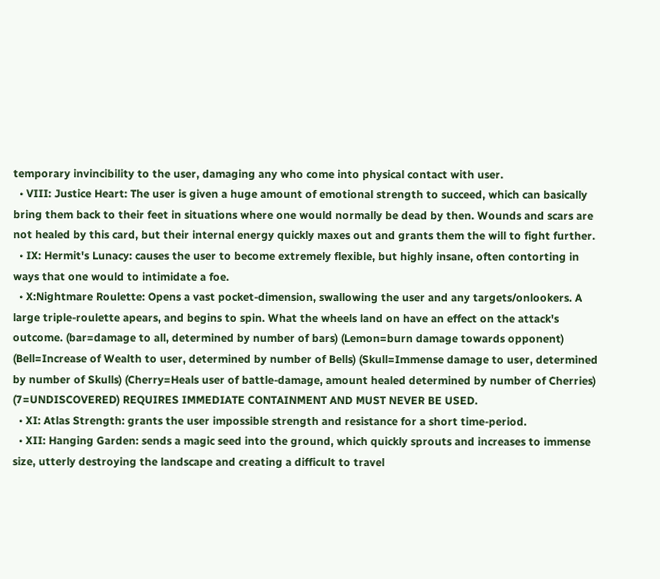temporary invincibility to the user, damaging any who come into physical contact with user.
  • VIII: Justice Heart: The user is given a huge amount of emotional strength to succeed, which can basically bring them back to their feet in situations where one would normally be dead by then. Wounds and scars are not healed by this card, but their internal energy quickly maxes out and grants them the will to fight further.
  • IX: Hermit's Lunacy: causes the user to become extremely flexible, but highly insane, often contorting in ways that one would to intimidate a foe.
  • X:Nightmare Roulette: Opens a vast pocket-dimension, swallowing the user and any targets/onlookers. A large triple-roulette apears, and begins to spin. What the wheels land on have an effect on the attack's outcome. (bar=damage to all, determined by number of bars) (Lemon=burn damage towards opponent) (Bell=Increase of Wealth to user, determined by number of Bells) (Skull=Immense damage to user, determined by number of Skulls) (Cherry=Heals user of battle-damage, amount healed determined by number of Cherries) (7=UNDISCOVERED) REQUIRES IMMEDIATE CONTAINMENT AND MUST NEVER BE USED.
  • XI: Atlas Strength: grants the user impossible strength and resistance for a short time-period.
  • XII: Hanging Garden: sends a magic seed into the ground, which quickly sprouts and increases to immense size, utterly destroying the landscape and creating a difficult to travel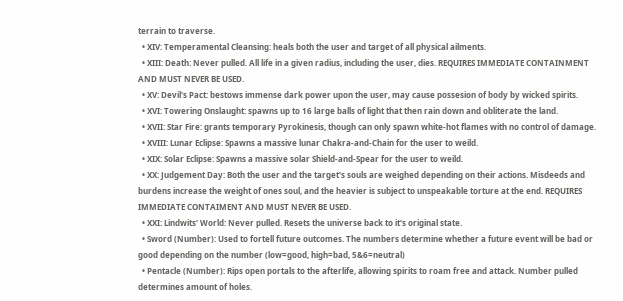terrain to traverse.
  • XIV: Temperamental Cleansing: heals both the user and target of all physical ailments.
  • XIII: Death: Never pulled. All life in a given radius, including the user, dies. REQUIRES IMMEDIATE CONTAINMENT AND MUST NEVER BE USED.
  • XV: Devil's Pact: bestows immense dark power upon the user, may cause possesion of body by wicked spirits.
  • XVI: Towering Onslaught: spawns up to 16 large balls of light that then rain down and obliterate the land.
  • XVII: Star Fire: grants temporary Pyrokinesis, though can only spawn white-hot flames with no control of damage.
  • XVIII: Lunar Eclipse: Spawns a massive lunar Chakra-and-Chain for the user to weild.
  • XIX: Solar Eclipse: Spawns a massive solar Shield-and-Spear for the user to weild.
  • XX: Judgement Day: Both the user and the target's souls are weighed depending on their actions. Misdeeds and burdens increase the weight of ones soul, and the heavier is subject to unspeakable torture at the end. REQUIRES IMMEDIATE CONTAIMENT AND MUST NEVER BE USED.
  • XXI: Lindwits' World: Never pulled. Resets the universe back to it's original state.
  • Sword (Number): Used to fortell future outcomes. The numbers determine whether a future event will be bad or good depending on the number (low=good, high=bad, 5&6=neutral)
  • Pentacle (Number): Rips open portals to the afterlife, allowing spirits to roam free and attack. Number pulled determines amount of holes.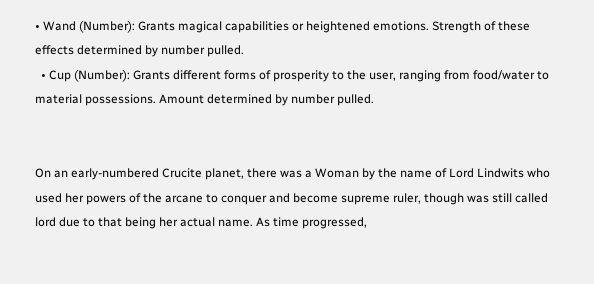• Wand (Number): Grants magical capabilities or heightened emotions. Strength of these effects determined by number pulled.
  • Cup (Number): Grants different forms of prosperity to the user, ranging from food/water to material possessions. Amount determined by number pulled.


On an early-numbered Crucite planet, there was a Woman by the name of Lord Lindwits who used her powers of the arcane to conquer and become supreme ruler, though was still called lord due to that being her actual name. As time progressed,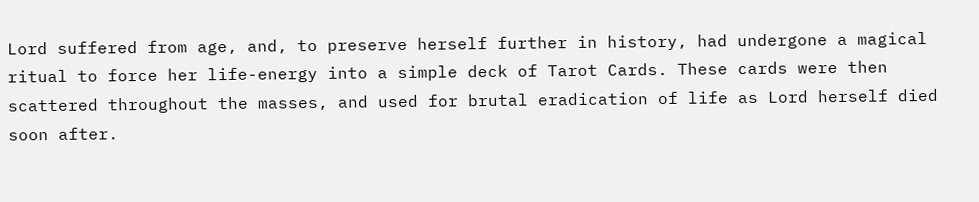Lord suffered from age, and, to preserve herself further in history, had undergone a magical ritual to force her life-energy into a simple deck of Tarot Cards. These cards were then scattered throughout the masses, and used for brutal eradication of life as Lord herself died soon after.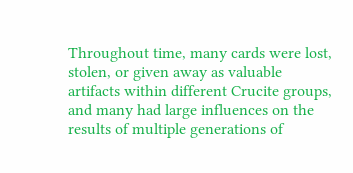Throughout time, many cards were lost, stolen, or given away as valuable artifacts within different Crucite groups, and many had large influences on the results of multiple generations of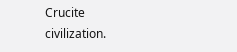Crucite civilization.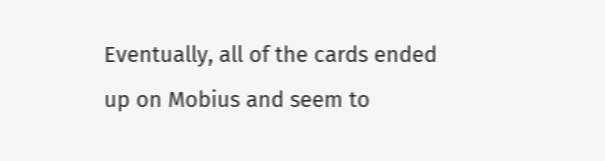Eventually, all of the cards ended up on Mobius and seem to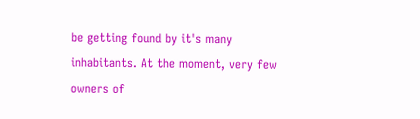be getting found by it's many inhabitants. At the moment, very few owners of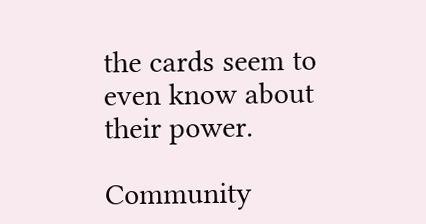the cards seem to even know about their power.

Community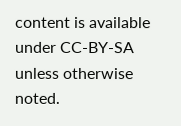content is available under CC-BY-SA unless otherwise noted.